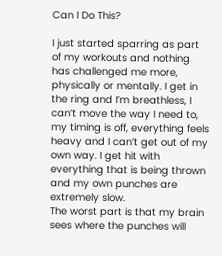Can I Do This?

I just started sparring as part of my workouts and nothing has challenged me more, physically or mentally. I get in the ring and I’m breathless, I can’t move the way I need to, my timing is off, everything feels heavy and I can’t get out of my own way. I get hit with everything that is being thrown and my own punches are extremely slow.
The worst part is that my brain sees where the punches will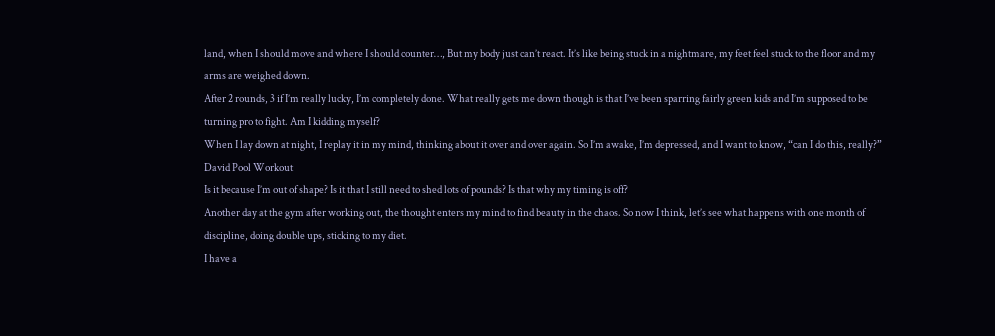land, when I should move and where I should counter…, But my body just can’t react. It’s like being stuck in a nightmare, my feet feel stuck to the floor and my arms are weighed down.
After 2 rounds, 3 if I’m really lucky, I’m completely done. What really gets me down though is that I’ve been sparring fairly green kids and I’m supposed to be turning pro to fight. Am I kidding myself?
When I lay down at night, I replay it in my mind, thinking about it over and over again. So I’m awake, I’m depressed, and I want to know, “can I do this, really?”
David Pool Workout
Is it because I’m out of shape? Is it that I still need to shed lots of pounds? Is that why my timing is off?
Another day at the gym after working out, the thought enters my mind to find beauty in the chaos. So now I think, let’s see what happens with one month of discipline, doing double ups, sticking to my diet.
I have a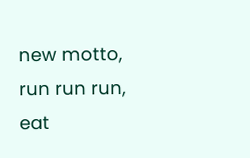new motto, run run run, eat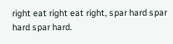right eat right eat right, spar hard spar hard spar hard.